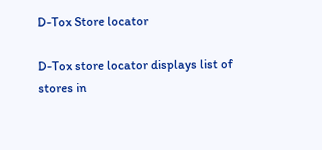D-Tox Store locator

D-Tox store locator displays list of stores in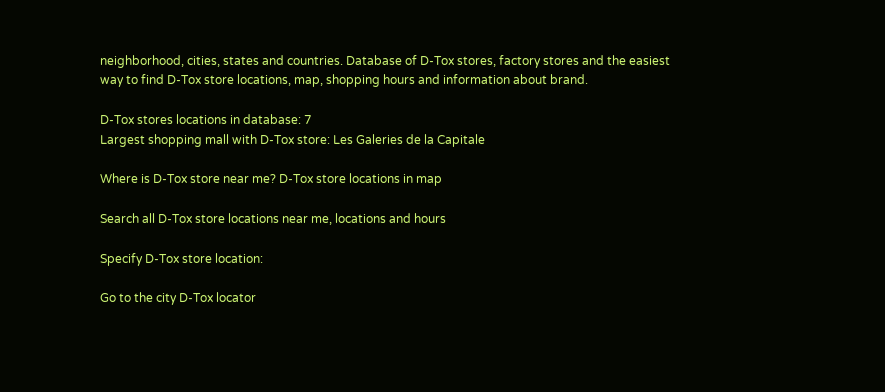neighborhood, cities, states and countries. Database of D-Tox stores, factory stores and the easiest way to find D-Tox store locations, map, shopping hours and information about brand.

D-Tox stores locations in database: 7
Largest shopping mall with D-Tox store: Les Galeries de la Capitale

Where is D-Tox store near me? D-Tox store locations in map

Search all D-Tox store locations near me, locations and hours

Specify D-Tox store location:

Go to the city D-Tox locator